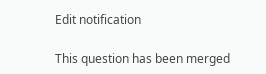Edit notification

This question has been merged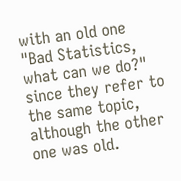with an old one "Bad Statistics, what can we do?" since they refer to the same topic, although the other one was old.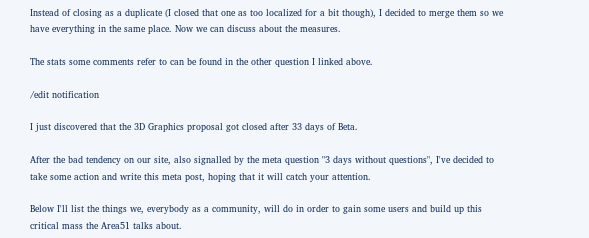Instead of closing as a duplicate (I closed that one as too localized for a bit though), I decided to merge them so we have everything in the same place. Now we can discuss about the measures.

The stats some comments refer to can be found in the other question I linked above.

/edit notification

I just discovered that the 3D Graphics proposal got closed after 33 days of Beta.

After the bad tendency on our site, also signalled by the meta question "3 days without questions", I've decided to take some action and write this meta post, hoping that it will catch your attention.

Below I'll list the things we, everybody as a community, will do in order to gain some users and build up this critical mass the Area51 talks about.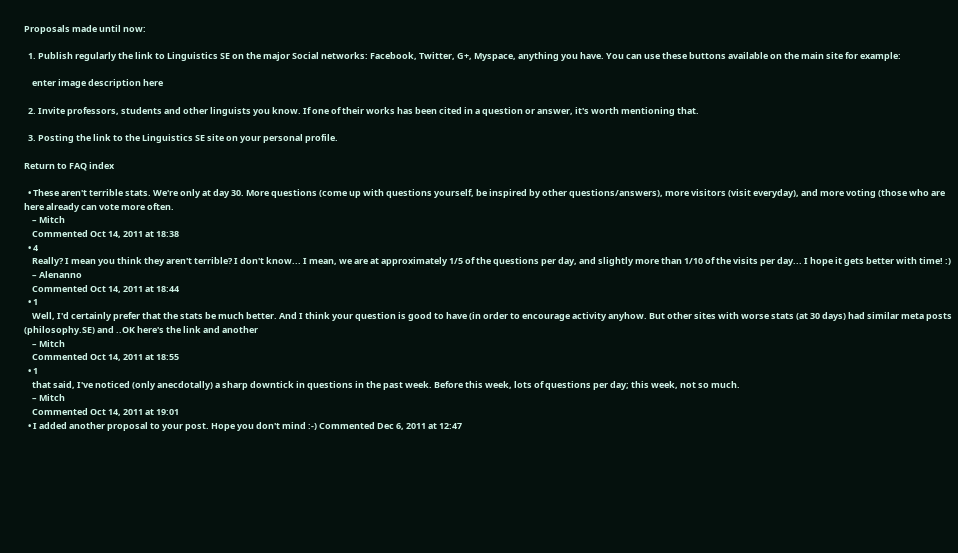Proposals made until now:

  1. Publish regularly the link to Linguistics SE on the major Social networks: Facebook, Twitter, G+, Myspace, anything you have. You can use these buttons available on the main site for example:

    enter image description here

  2. Invite professors, students and other linguists you know. If one of their works has been cited in a question or answer, it's worth mentioning that.

  3. Posting the link to the Linguistics SE site on your personal profile.

Return to FAQ index

  • These aren't terrible stats. We're only at day 30. More questions (come up with questions yourself, be inspired by other questions/answers), more visitors (visit everyday), and more voting (those who are here already can vote more often.
    – Mitch
    Commented Oct 14, 2011 at 18:38
  • 4
    Really? I mean you think they aren't terrible? I don't know... I mean, we are at approximately 1/5 of the questions per day, and slightly more than 1/10 of the visits per day... I hope it gets better with time! :)
    – Alenanno
    Commented Oct 14, 2011 at 18:44
  • 1
    Well, I'd certainly prefer that the stats be much better. And I think your question is good to have (in order to encourage activity anyhow. But other sites with worse stats (at 30 days) had similar meta posts (philosophy.SE) and ..OK here's the link and another
    – Mitch
    Commented Oct 14, 2011 at 18:55
  • 1
    that said, I've noticed (only anecdotally) a sharp downtick in questions in the past week. Before this week, lots of questions per day; this week, not so much.
    – Mitch
    Commented Oct 14, 2011 at 19:01
  • I added another proposal to your post. Hope you don't mind :-) Commented Dec 6, 2011 at 12:47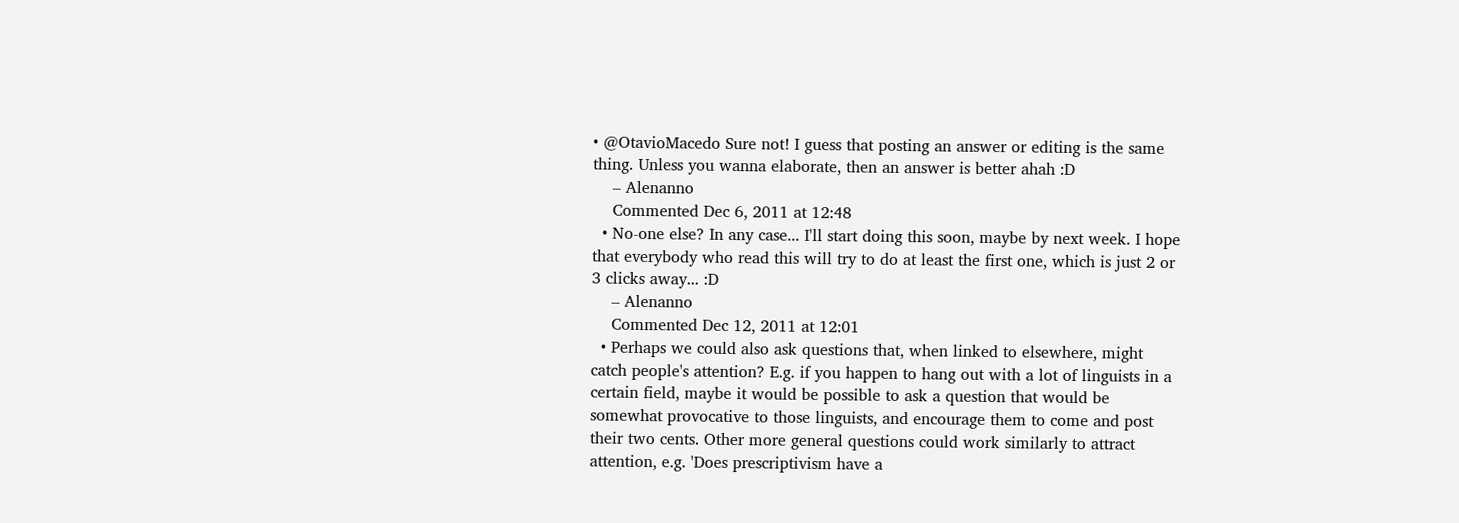• @OtavioMacedo Sure not! I guess that posting an answer or editing is the same thing. Unless you wanna elaborate, then an answer is better ahah :D
    – Alenanno
    Commented Dec 6, 2011 at 12:48
  • No-one else? In any case... I'll start doing this soon, maybe by next week. I hope that everybody who read this will try to do at least the first one, which is just 2 or 3 clicks away... :D
    – Alenanno
    Commented Dec 12, 2011 at 12:01
  • Perhaps we could also ask questions that, when linked to elsewhere, might catch people's attention? E.g. if you happen to hang out with a lot of linguists in a certain field, maybe it would be possible to ask a question that would be somewhat provocative to those linguists, and encourage them to come and post their two cents. Other more general questions could work similarly to attract attention, e.g. 'Does prescriptivism have a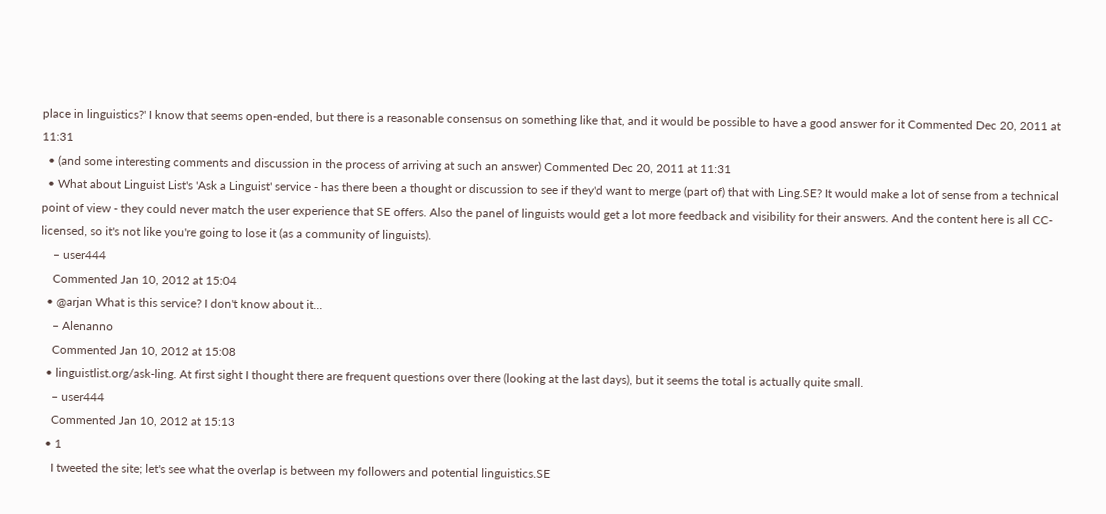place in linguistics?' I know that seems open-ended, but there is a reasonable consensus on something like that, and it would be possible to have a good answer for it Commented Dec 20, 2011 at 11:31
  • (and some interesting comments and discussion in the process of arriving at such an answer) Commented Dec 20, 2011 at 11:31
  • What about Linguist List's 'Ask a Linguist' service - has there been a thought or discussion to see if they'd want to merge (part of) that with Ling.SE? It would make a lot of sense from a technical point of view - they could never match the user experience that SE offers. Also the panel of linguists would get a lot more feedback and visibility for their answers. And the content here is all CC-licensed, so it's not like you're going to lose it (as a community of linguists).
    – user444
    Commented Jan 10, 2012 at 15:04
  • @arjan What is this service? I don't know about it...
    – Alenanno
    Commented Jan 10, 2012 at 15:08
  • linguistlist.org/ask-ling. At first sight I thought there are frequent questions over there (looking at the last days), but it seems the total is actually quite small.
    – user444
    Commented Jan 10, 2012 at 15:13
  • 1
    I tweeted the site; let's see what the overlap is between my followers and potential linguistics.SE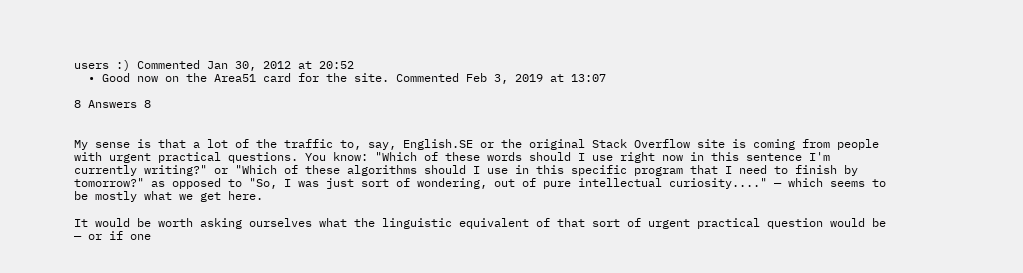users :) Commented Jan 30, 2012 at 20:52
  • Good now on the Area51 card for the site. Commented Feb 3, 2019 at 13:07

8 Answers 8


My sense is that a lot of the traffic to, say, English.SE or the original Stack Overflow site is coming from people with urgent practical questions. You know: "Which of these words should I use right now in this sentence I'm currently writing?" or "Which of these algorithms should I use in this specific program that I need to finish by tomorrow?" as opposed to "So, I was just sort of wondering, out of pure intellectual curiosity...." — which seems to be mostly what we get here.

It would be worth asking ourselves what the linguistic equivalent of that sort of urgent practical question would be — or if one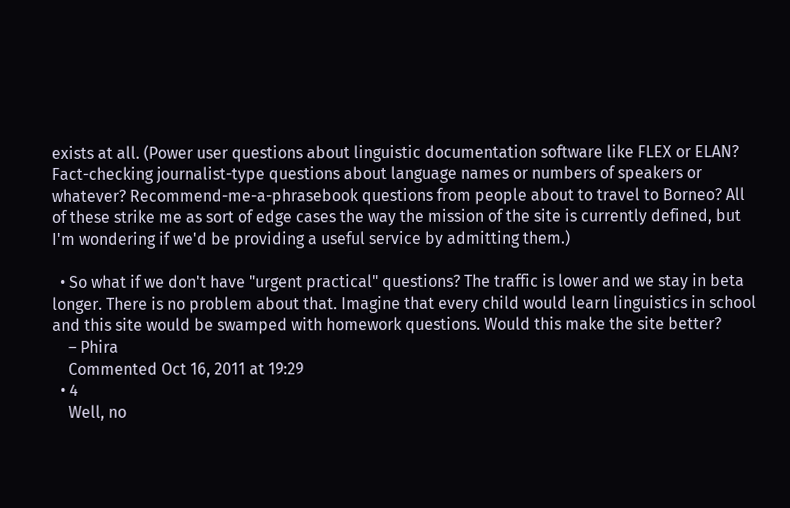exists at all. (Power user questions about linguistic documentation software like FLEX or ELAN? Fact-checking journalist-type questions about language names or numbers of speakers or whatever? Recommend-me-a-phrasebook questions from people about to travel to Borneo? All of these strike me as sort of edge cases the way the mission of the site is currently defined, but I'm wondering if we'd be providing a useful service by admitting them.)

  • So what if we don't have "urgent practical" questions? The traffic is lower and we stay in beta longer. There is no problem about that. Imagine that every child would learn linguistics in school and this site would be swamped with homework questions. Would this make the site better?
    – Phira
    Commented Oct 16, 2011 at 19:29
  • 4
    Well, no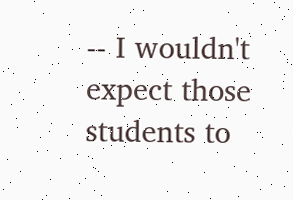-- I wouldn't expect those students to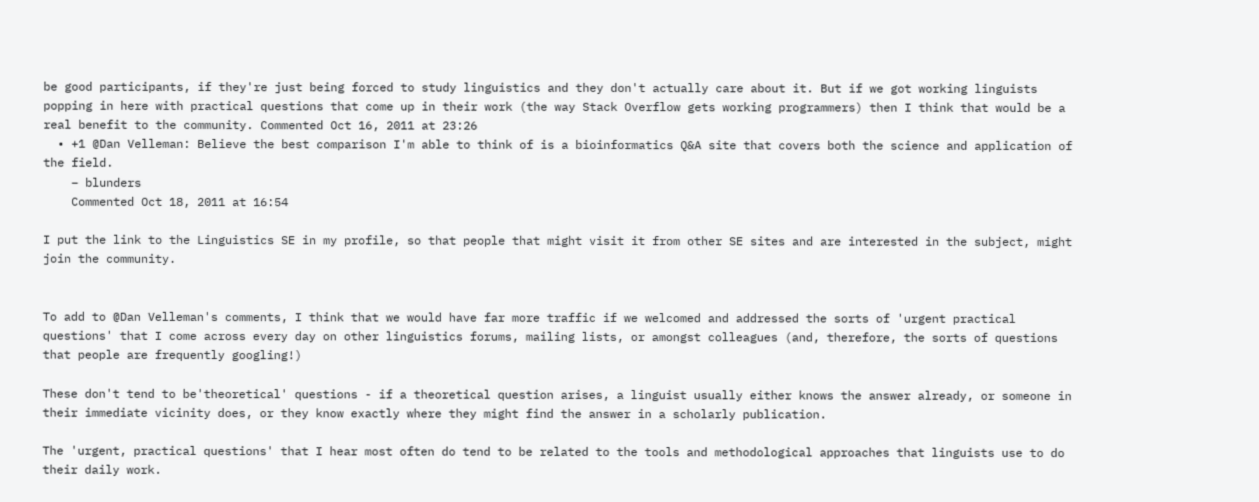be good participants, if they're just being forced to study linguistics and they don't actually care about it. But if we got working linguists popping in here with practical questions that come up in their work (the way Stack Overflow gets working programmers) then I think that would be a real benefit to the community. Commented Oct 16, 2011 at 23:26
  • +1 @Dan Velleman: Believe the best comparison I'm able to think of is a bioinformatics Q&A site that covers both the science and application of the field.
    – blunders
    Commented Oct 18, 2011 at 16:54

I put the link to the Linguistics SE in my profile, so that people that might visit it from other SE sites and are interested in the subject, might join the community.


To add to @Dan Velleman's comments, I think that we would have far more traffic if we welcomed and addressed the sorts of 'urgent practical questions' that I come across every day on other linguistics forums, mailing lists, or amongst colleagues (and, therefore, the sorts of questions that people are frequently googling!)

These don't tend to be'theoretical' questions - if a theoretical question arises, a linguist usually either knows the answer already, or someone in their immediate vicinity does, or they know exactly where they might find the answer in a scholarly publication.

The 'urgent, practical questions' that I hear most often do tend to be related to the tools and methodological approaches that linguists use to do their daily work.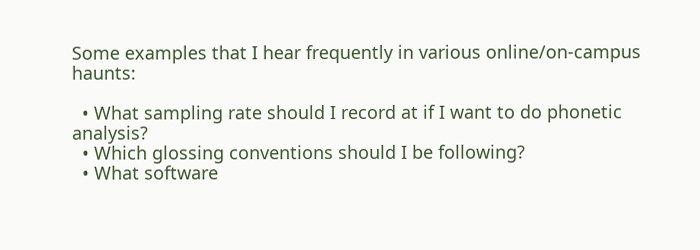Some examples that I hear frequently in various online/on-campus haunts:

  • What sampling rate should I record at if I want to do phonetic analysis?
  • Which glossing conventions should I be following?
  • What software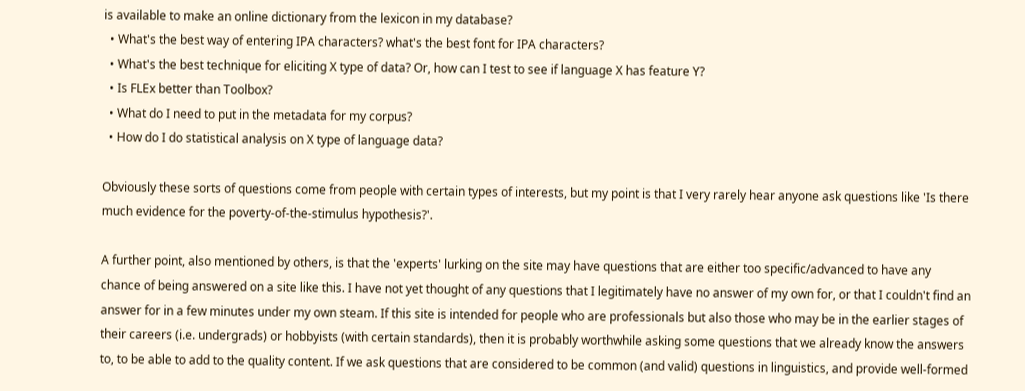is available to make an online dictionary from the lexicon in my database?
  • What's the best way of entering IPA characters? what's the best font for IPA characters?
  • What's the best technique for eliciting X type of data? Or, how can I test to see if language X has feature Y?
  • Is FLEx better than Toolbox?
  • What do I need to put in the metadata for my corpus?
  • How do I do statistical analysis on X type of language data?

Obviously these sorts of questions come from people with certain types of interests, but my point is that I very rarely hear anyone ask questions like 'Is there much evidence for the poverty-of-the-stimulus hypothesis?'.

A further point, also mentioned by others, is that the 'experts' lurking on the site may have questions that are either too specific/advanced to have any chance of being answered on a site like this. I have not yet thought of any questions that I legitimately have no answer of my own for, or that I couldn't find an answer for in a few minutes under my own steam. If this site is intended for people who are professionals but also those who may be in the earlier stages of their careers (i.e. undergrads) or hobbyists (with certain standards), then it is probably worthwhile asking some questions that we already know the answers to, to be able to add to the quality content. If we ask questions that are considered to be common (and valid) questions in linguistics, and provide well-formed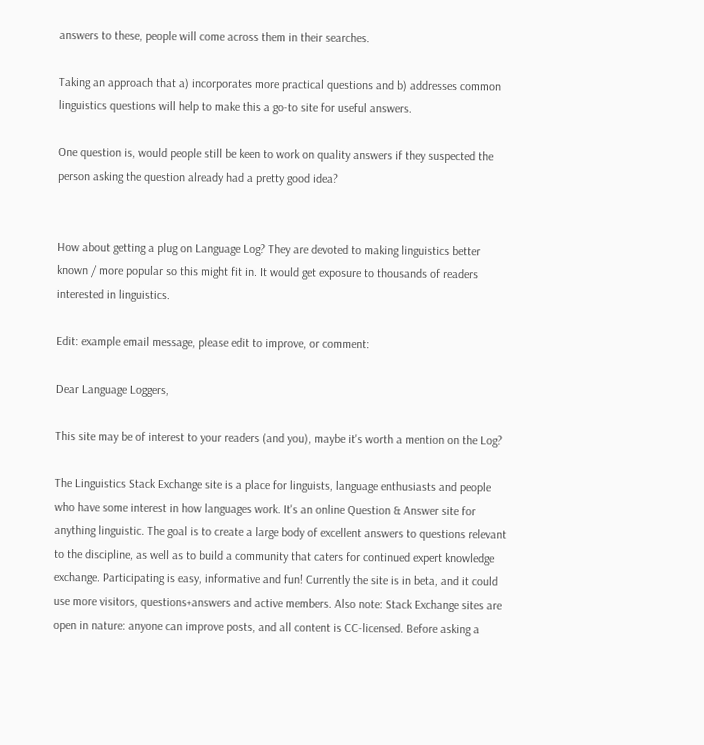answers to these, people will come across them in their searches.

Taking an approach that a) incorporates more practical questions and b) addresses common linguistics questions will help to make this a go-to site for useful answers.

One question is, would people still be keen to work on quality answers if they suspected the person asking the question already had a pretty good idea?


How about getting a plug on Language Log? They are devoted to making linguistics better known / more popular so this might fit in. It would get exposure to thousands of readers interested in linguistics.

Edit: example email message, please edit to improve, or comment:

Dear Language Loggers,

This site may be of interest to your readers (and you), maybe it's worth a mention on the Log?

The Linguistics Stack Exchange site is a place for linguists, language enthusiasts and people who have some interest in how languages work. It's an online Question & Answer site for anything linguistic. The goal is to create a large body of excellent answers to questions relevant to the discipline, as well as to build a community that caters for continued expert knowledge exchange. Participating is easy, informative and fun! Currently the site is in beta, and it could use more visitors, questions+answers and active members. Also note: Stack Exchange sites are open in nature: anyone can improve posts, and all content is CC-licensed. Before asking a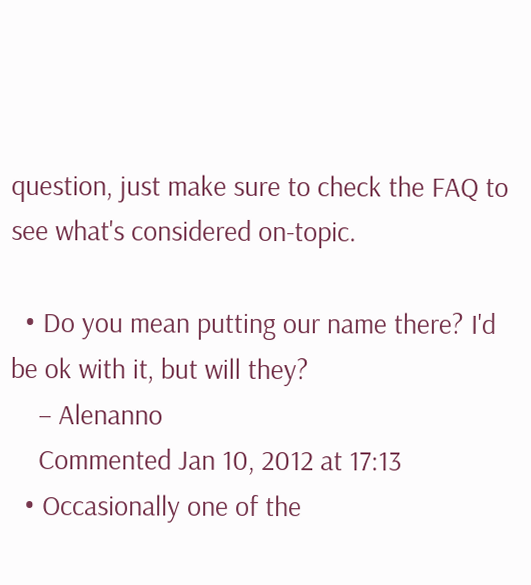question, just make sure to check the FAQ to see what's considered on-topic.

  • Do you mean putting our name there? I'd be ok with it, but will they?
    – Alenanno
    Commented Jan 10, 2012 at 17:13
  • Occasionally one of the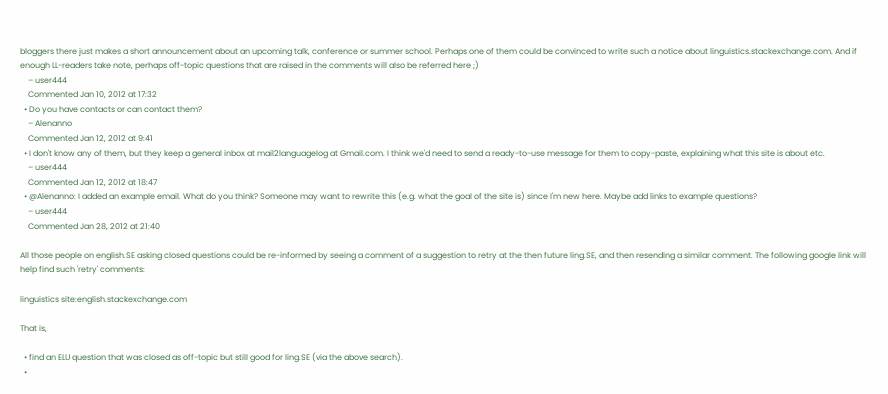bloggers there just makes a short announcement about an upcoming talk, conference or summer school. Perhaps one of them could be convinced to write such a notice about linguistics.stackexchange.com. And if enough LL-readers take note, perhaps off-topic questions that are raised in the comments will also be referred here ;)
    – user444
    Commented Jan 10, 2012 at 17:32
  • Do you have contacts or can contact them?
    – Alenanno
    Commented Jan 12, 2012 at 9:41
  • I don't know any of them, but they keep a general inbox at mail2languagelog at Gmail.com. I think we'd need to send a ready-to-use message for them to copy-paste, explaining what this site is about etc.
    – user444
    Commented Jan 12, 2012 at 18:47
  • @Alenanno: I added an example email. What do you think? Someone may want to rewrite this (e.g. what the goal of the site is) since I'm new here. Maybe add links to example questions?
    – user444
    Commented Jan 28, 2012 at 21:40

All those people on english.SE asking closed questions could be re-informed by seeing a comment of a suggestion to retry at the then future ling.SE, and then resending a similar comment. The following google link will help find such 'retry' comments:

linguistics site:english.stackexchange.com

That is,

  • find an ELU question that was closed as off-topic but still good for ling.SE (via the above search).
  •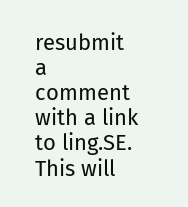resubmit a comment with a link to ling.SE. This will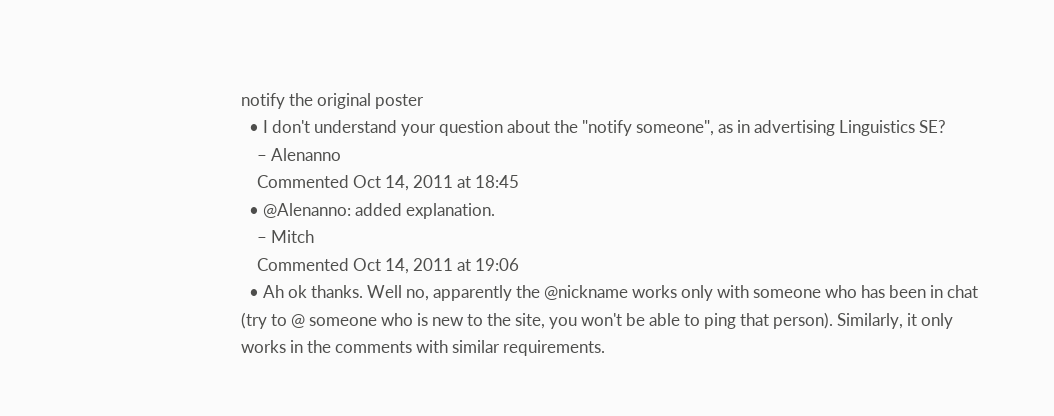notify the original poster
  • I don't understand your question about the "notify someone", as in advertising Linguistics SE?
    – Alenanno
    Commented Oct 14, 2011 at 18:45
  • @Alenanno: added explanation.
    – Mitch
    Commented Oct 14, 2011 at 19:06
  • Ah ok thanks. Well no, apparently the @nickname works only with someone who has been in chat (try to @ someone who is new to the site, you won't be able to ping that person). Similarly, it only works in the comments with similar requirements.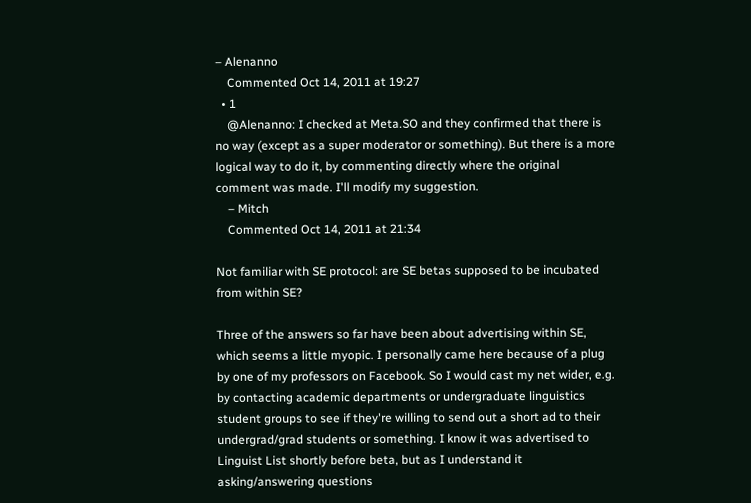– Alenanno
    Commented Oct 14, 2011 at 19:27
  • 1
    @Alenanno: I checked at Meta.SO and they confirmed that there is no way (except as a super moderator or something). But there is a more logical way to do it, by commenting directly where the original comment was made. I'll modify my suggestion.
    – Mitch
    Commented Oct 14, 2011 at 21:34

Not familiar with SE protocol: are SE betas supposed to be incubated from within SE?

Three of the answers so far have been about advertising within SE, which seems a little myopic. I personally came here because of a plug by one of my professors on Facebook. So I would cast my net wider, e.g. by contacting academic departments or undergraduate linguistics student groups to see if they're willing to send out a short ad to their undergrad/grad students or something. I know it was advertised to Linguist List shortly before beta, but as I understand it asking/answering questions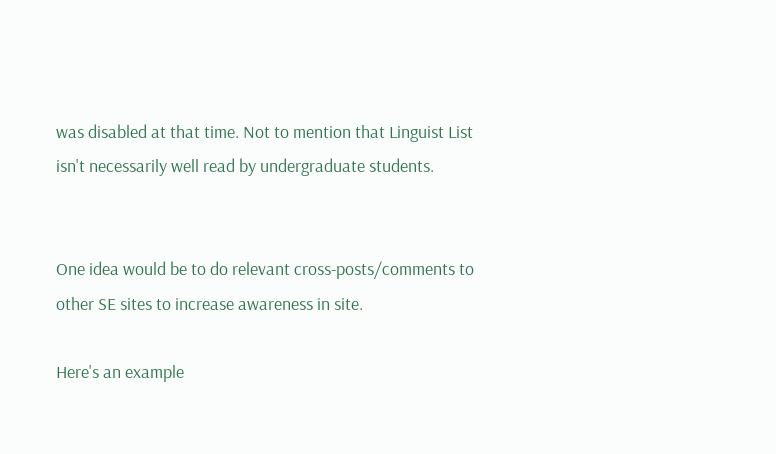was disabled at that time. Not to mention that Linguist List isn't necessarily well read by undergraduate students.


One idea would be to do relevant cross-posts/comments to other SE sites to increase awareness in site.

Here's an example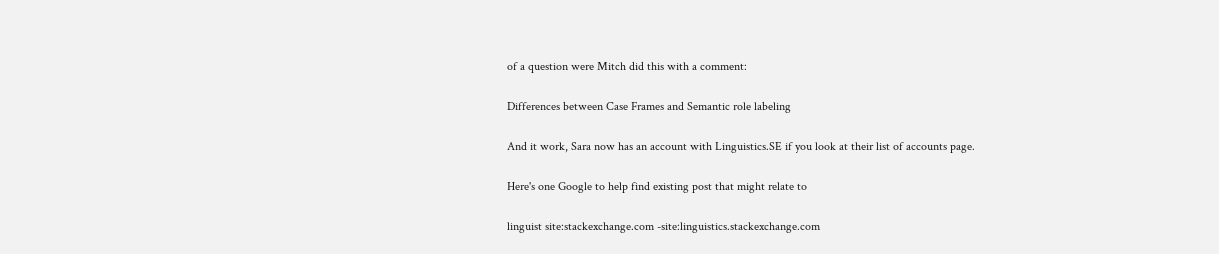of a question were Mitch did this with a comment:

Differences between Case Frames and Semantic role labeling

And it work, Sara now has an account with Linguistics.SE if you look at their list of accounts page.

Here's one Google to help find existing post that might relate to

linguist site:stackexchange.com -site:linguistics.stackexchange.com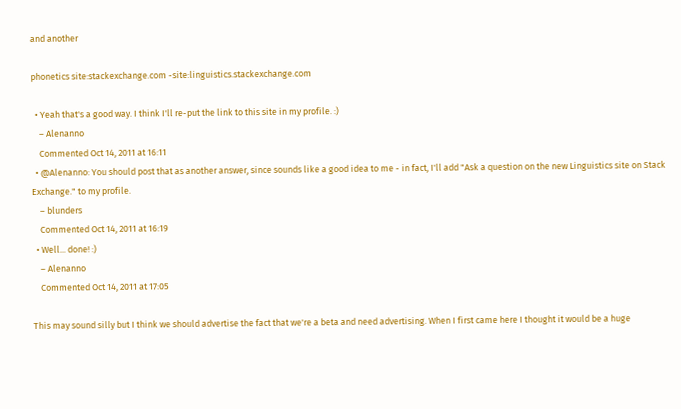and another

phonetics site:stackexchange.com -site:linguistics.stackexchange.com

  • Yeah that's a good way. I think I'll re-put the link to this site in my profile. :)
    – Alenanno
    Commented Oct 14, 2011 at 16:11
  • @Alenanno: You should post that as another answer, since sounds like a good idea to me - in fact, I'll add "Ask a question on the new Linguistics site on Stack Exchange." to my profile.
    – blunders
    Commented Oct 14, 2011 at 16:19
  • Well... done! :)
    – Alenanno
    Commented Oct 14, 2011 at 17:05

This may sound silly but I think we should advertise the fact that we're a beta and need advertising. When I first came here I thought it would be a huge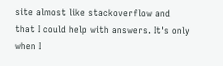site almost like stackoverflow and that I could help with answers. It's only when I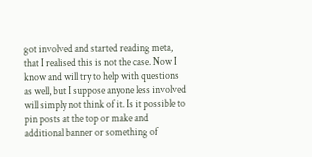got involved and started reading meta, that I realised this is not the case. Now I know and will try to help with questions as well, but I suppose anyone less involved will simply not think of it. Is it possible to pin posts at the top or make and additional banner or something of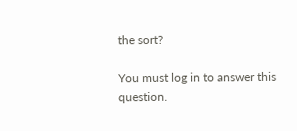the sort?

You must log in to answer this question.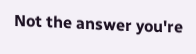Not the answer you're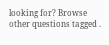looking for? Browse other questions tagged .